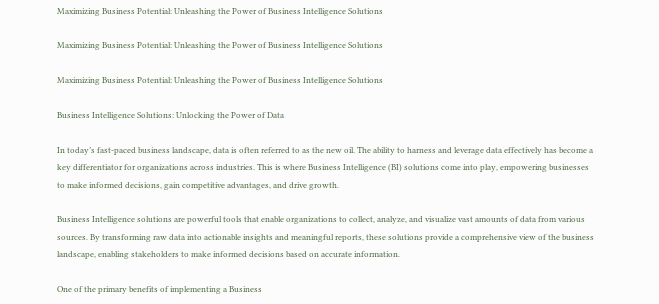Maximizing Business Potential: Unleashing the Power of Business Intelligence Solutions

Maximizing Business Potential: Unleashing the Power of Business Intelligence Solutions

Maximizing Business Potential: Unleashing the Power of Business Intelligence Solutions

Business Intelligence Solutions: Unlocking the Power of Data

In today’s fast-paced business landscape, data is often referred to as the new oil. The ability to harness and leverage data effectively has become a key differentiator for organizations across industries. This is where Business Intelligence (BI) solutions come into play, empowering businesses to make informed decisions, gain competitive advantages, and drive growth.

Business Intelligence solutions are powerful tools that enable organizations to collect, analyze, and visualize vast amounts of data from various sources. By transforming raw data into actionable insights and meaningful reports, these solutions provide a comprehensive view of the business landscape, enabling stakeholders to make informed decisions based on accurate information.

One of the primary benefits of implementing a Business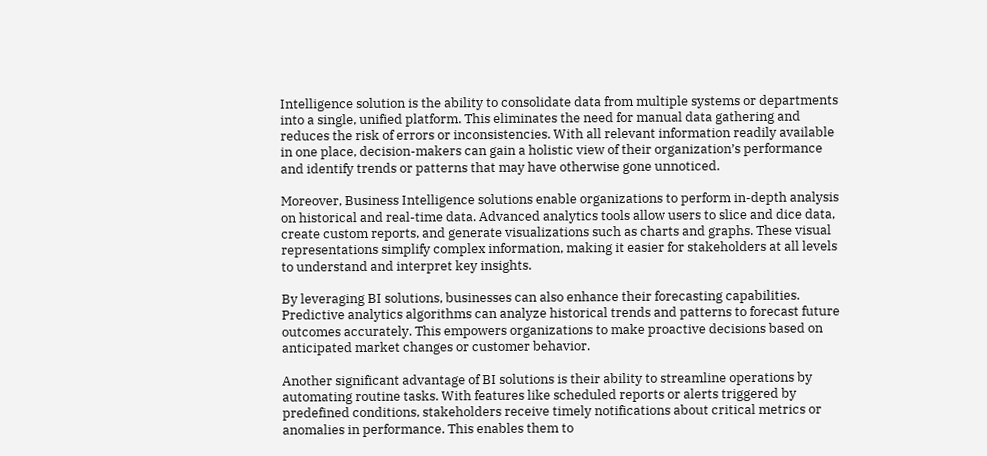Intelligence solution is the ability to consolidate data from multiple systems or departments into a single, unified platform. This eliminates the need for manual data gathering and reduces the risk of errors or inconsistencies. With all relevant information readily available in one place, decision-makers can gain a holistic view of their organization’s performance and identify trends or patterns that may have otherwise gone unnoticed.

Moreover, Business Intelligence solutions enable organizations to perform in-depth analysis on historical and real-time data. Advanced analytics tools allow users to slice and dice data, create custom reports, and generate visualizations such as charts and graphs. These visual representations simplify complex information, making it easier for stakeholders at all levels to understand and interpret key insights.

By leveraging BI solutions, businesses can also enhance their forecasting capabilities. Predictive analytics algorithms can analyze historical trends and patterns to forecast future outcomes accurately. This empowers organizations to make proactive decisions based on anticipated market changes or customer behavior.

Another significant advantage of BI solutions is their ability to streamline operations by automating routine tasks. With features like scheduled reports or alerts triggered by predefined conditions, stakeholders receive timely notifications about critical metrics or anomalies in performance. This enables them to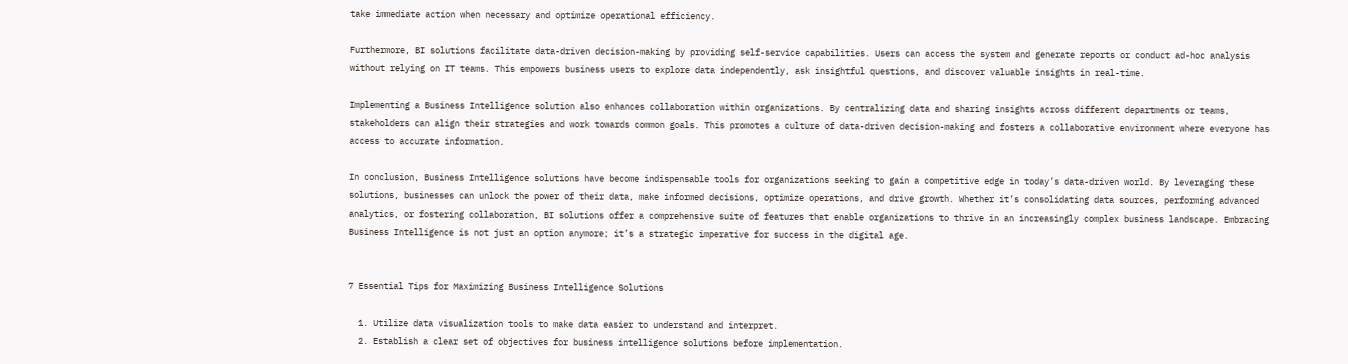take immediate action when necessary and optimize operational efficiency.

Furthermore, BI solutions facilitate data-driven decision-making by providing self-service capabilities. Users can access the system and generate reports or conduct ad-hoc analysis without relying on IT teams. This empowers business users to explore data independently, ask insightful questions, and discover valuable insights in real-time.

Implementing a Business Intelligence solution also enhances collaboration within organizations. By centralizing data and sharing insights across different departments or teams, stakeholders can align their strategies and work towards common goals. This promotes a culture of data-driven decision-making and fosters a collaborative environment where everyone has access to accurate information.

In conclusion, Business Intelligence solutions have become indispensable tools for organizations seeking to gain a competitive edge in today’s data-driven world. By leveraging these solutions, businesses can unlock the power of their data, make informed decisions, optimize operations, and drive growth. Whether it’s consolidating data sources, performing advanced analytics, or fostering collaboration, BI solutions offer a comprehensive suite of features that enable organizations to thrive in an increasingly complex business landscape. Embracing Business Intelligence is not just an option anymore; it’s a strategic imperative for success in the digital age.


7 Essential Tips for Maximizing Business Intelligence Solutions

  1. Utilize data visualization tools to make data easier to understand and interpret.
  2. Establish a clear set of objectives for business intelligence solutions before implementation.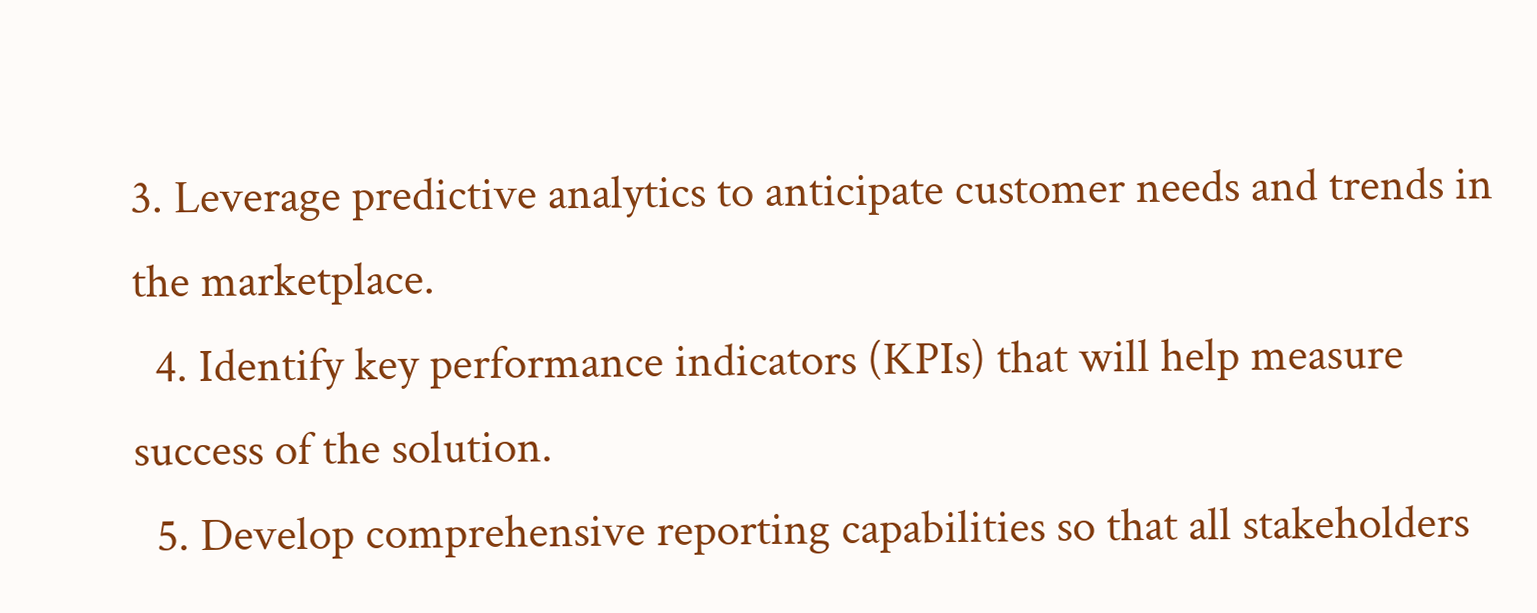3. Leverage predictive analytics to anticipate customer needs and trends in the marketplace.
  4. Identify key performance indicators (KPIs) that will help measure success of the solution.
  5. Develop comprehensive reporting capabilities so that all stakeholders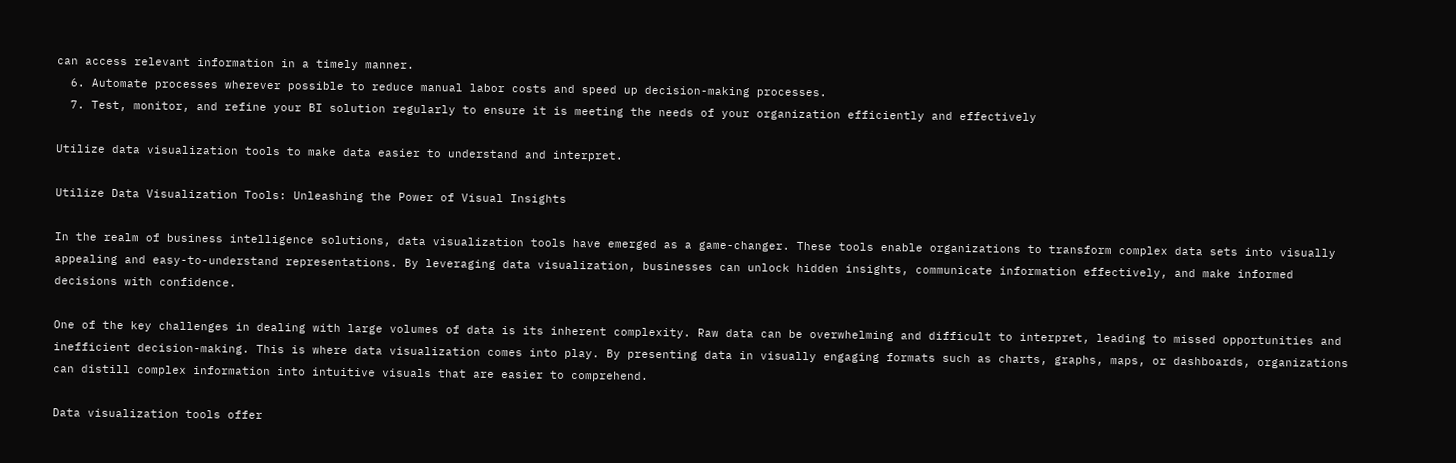can access relevant information in a timely manner.
  6. Automate processes wherever possible to reduce manual labor costs and speed up decision-making processes.
  7. Test, monitor, and refine your BI solution regularly to ensure it is meeting the needs of your organization efficiently and effectively

Utilize data visualization tools to make data easier to understand and interpret.

Utilize Data Visualization Tools: Unleashing the Power of Visual Insights

In the realm of business intelligence solutions, data visualization tools have emerged as a game-changer. These tools enable organizations to transform complex data sets into visually appealing and easy-to-understand representations. By leveraging data visualization, businesses can unlock hidden insights, communicate information effectively, and make informed decisions with confidence.

One of the key challenges in dealing with large volumes of data is its inherent complexity. Raw data can be overwhelming and difficult to interpret, leading to missed opportunities and inefficient decision-making. This is where data visualization comes into play. By presenting data in visually engaging formats such as charts, graphs, maps, or dashboards, organizations can distill complex information into intuitive visuals that are easier to comprehend.

Data visualization tools offer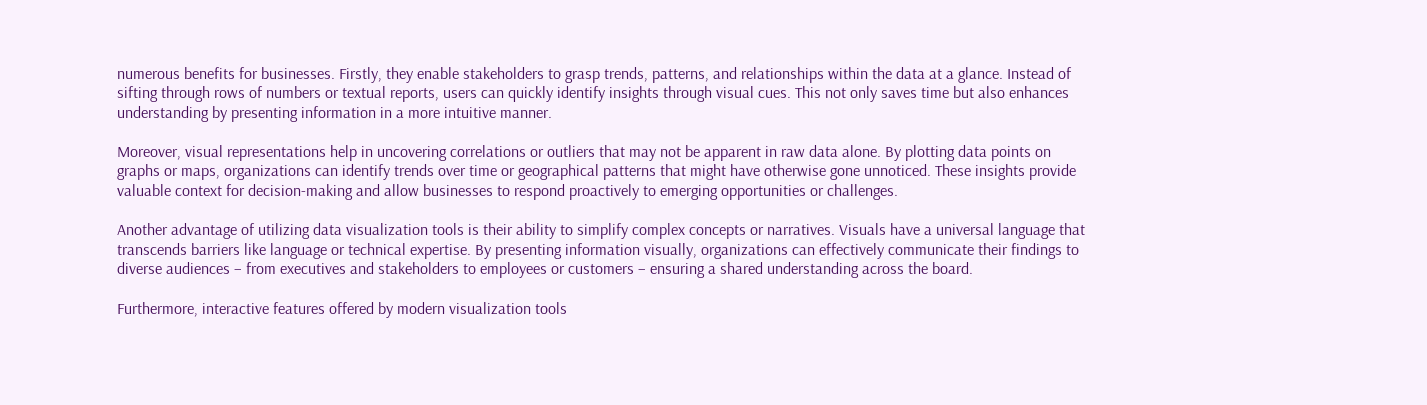numerous benefits for businesses. Firstly, they enable stakeholders to grasp trends, patterns, and relationships within the data at a glance. Instead of sifting through rows of numbers or textual reports, users can quickly identify insights through visual cues. This not only saves time but also enhances understanding by presenting information in a more intuitive manner.

Moreover, visual representations help in uncovering correlations or outliers that may not be apparent in raw data alone. By plotting data points on graphs or maps, organizations can identify trends over time or geographical patterns that might have otherwise gone unnoticed. These insights provide valuable context for decision-making and allow businesses to respond proactively to emerging opportunities or challenges.

Another advantage of utilizing data visualization tools is their ability to simplify complex concepts or narratives. Visuals have a universal language that transcends barriers like language or technical expertise. By presenting information visually, organizations can effectively communicate their findings to diverse audiences – from executives and stakeholders to employees or customers – ensuring a shared understanding across the board.

Furthermore, interactive features offered by modern visualization tools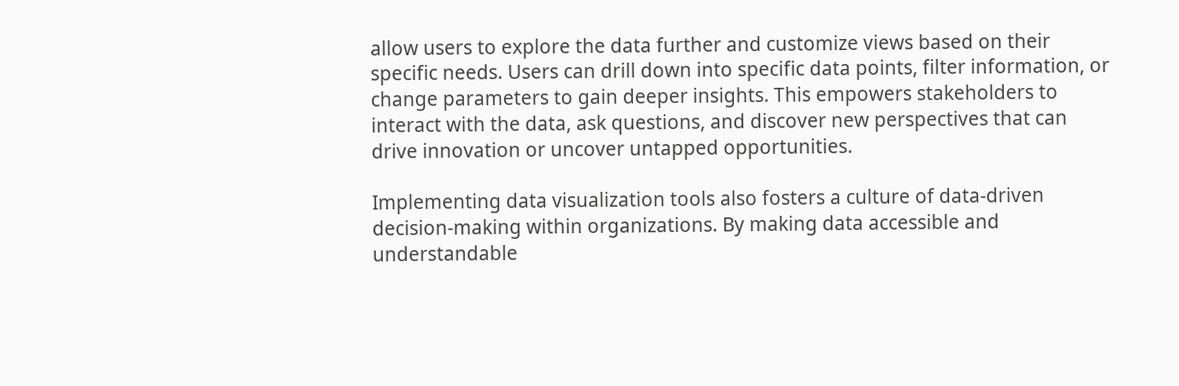allow users to explore the data further and customize views based on their specific needs. Users can drill down into specific data points, filter information, or change parameters to gain deeper insights. This empowers stakeholders to interact with the data, ask questions, and discover new perspectives that can drive innovation or uncover untapped opportunities.

Implementing data visualization tools also fosters a culture of data-driven decision-making within organizations. By making data accessible and understandable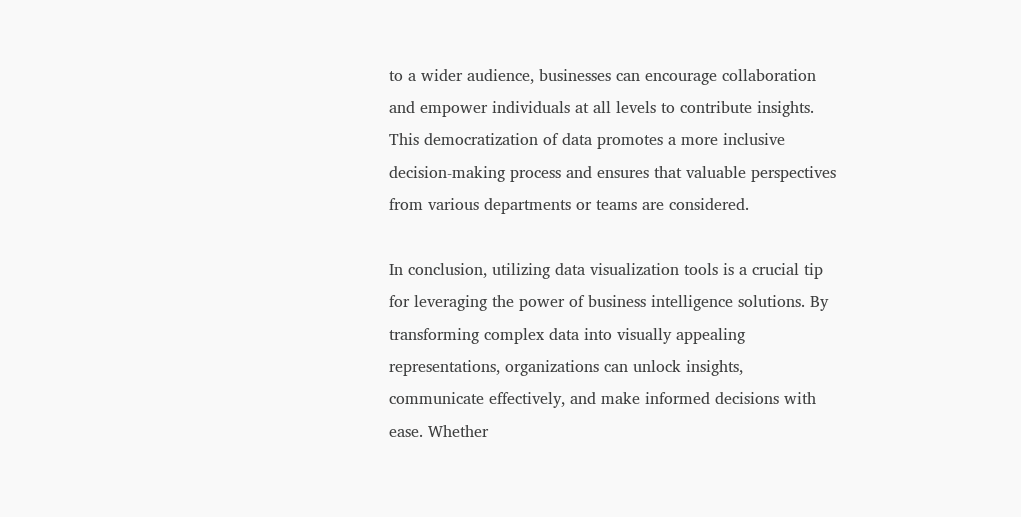to a wider audience, businesses can encourage collaboration and empower individuals at all levels to contribute insights. This democratization of data promotes a more inclusive decision-making process and ensures that valuable perspectives from various departments or teams are considered.

In conclusion, utilizing data visualization tools is a crucial tip for leveraging the power of business intelligence solutions. By transforming complex data into visually appealing representations, organizations can unlock insights, communicate effectively, and make informed decisions with ease. Whether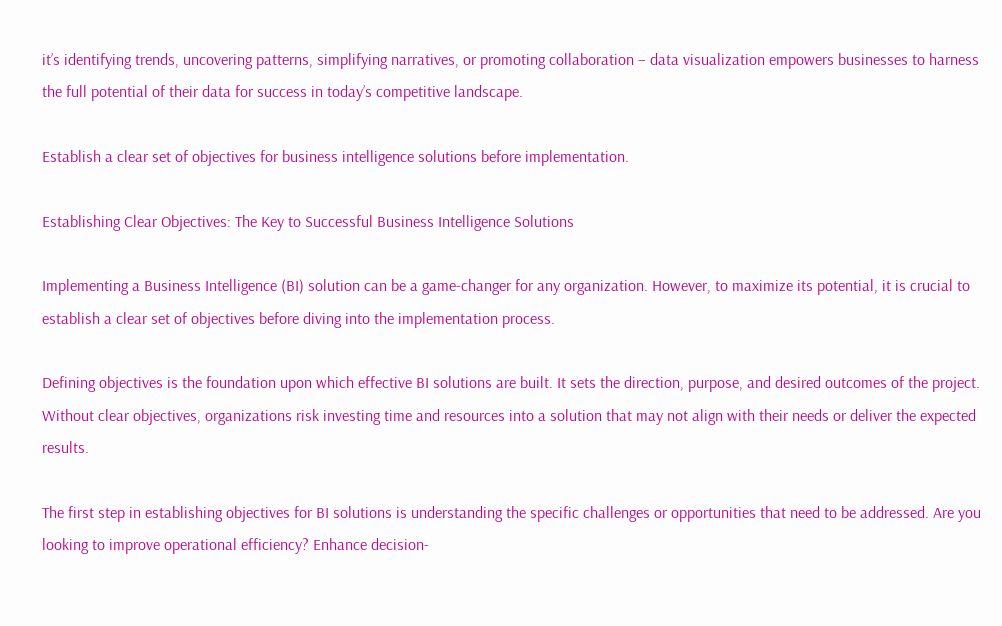it’s identifying trends, uncovering patterns, simplifying narratives, or promoting collaboration – data visualization empowers businesses to harness the full potential of their data for success in today’s competitive landscape.

Establish a clear set of objectives for business intelligence solutions before implementation.

Establishing Clear Objectives: The Key to Successful Business Intelligence Solutions

Implementing a Business Intelligence (BI) solution can be a game-changer for any organization. However, to maximize its potential, it is crucial to establish a clear set of objectives before diving into the implementation process.

Defining objectives is the foundation upon which effective BI solutions are built. It sets the direction, purpose, and desired outcomes of the project. Without clear objectives, organizations risk investing time and resources into a solution that may not align with their needs or deliver the expected results.

The first step in establishing objectives for BI solutions is understanding the specific challenges or opportunities that need to be addressed. Are you looking to improve operational efficiency? Enhance decision-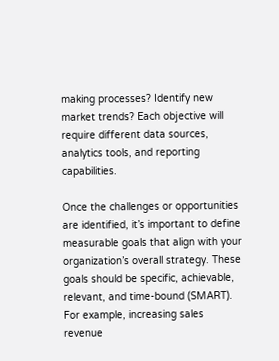making processes? Identify new market trends? Each objective will require different data sources, analytics tools, and reporting capabilities.

Once the challenges or opportunities are identified, it’s important to define measurable goals that align with your organization’s overall strategy. These goals should be specific, achievable, relevant, and time-bound (SMART). For example, increasing sales revenue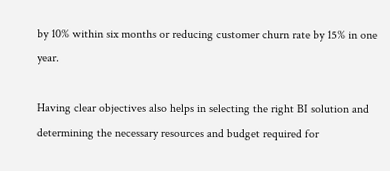by 10% within six months or reducing customer churn rate by 15% in one year.

Having clear objectives also helps in selecting the right BI solution and determining the necessary resources and budget required for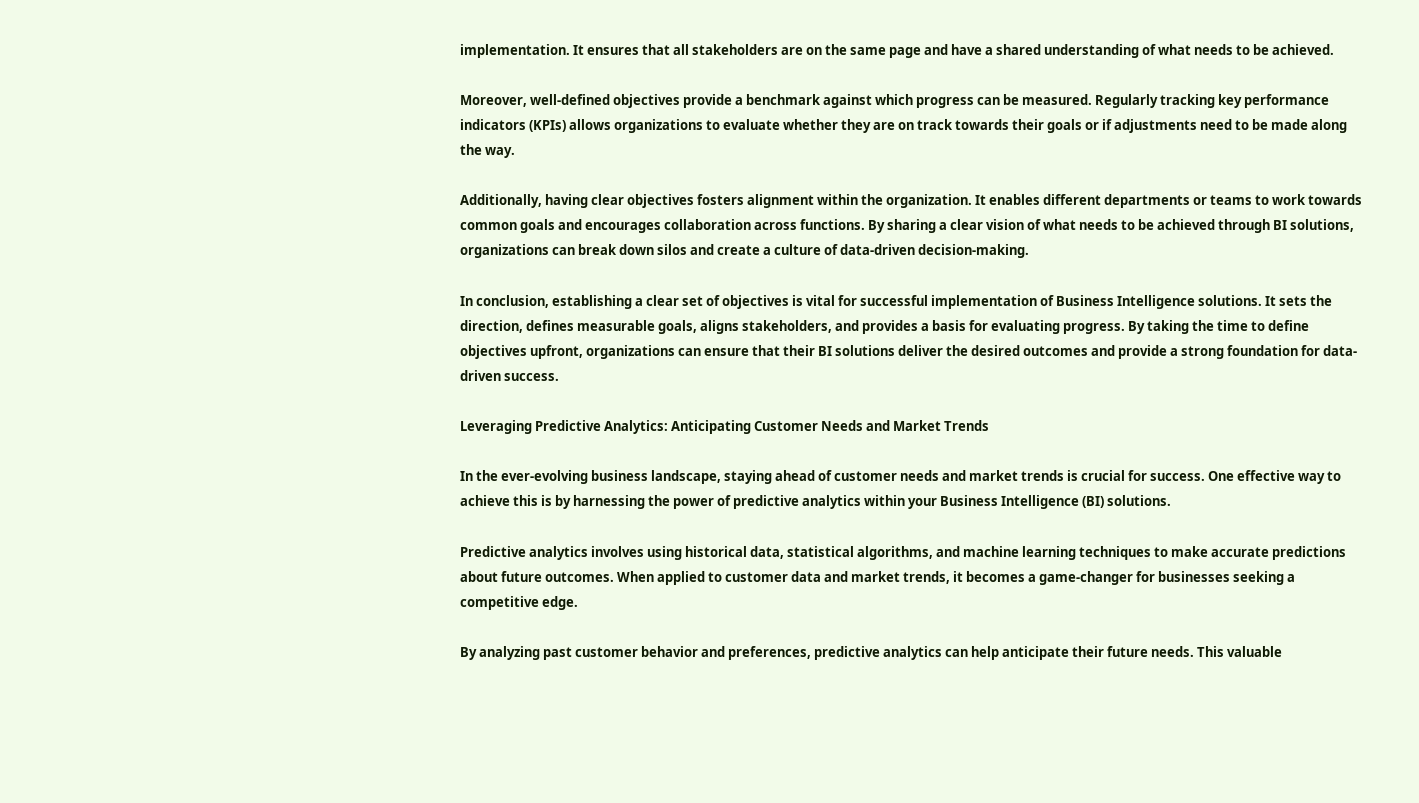implementation. It ensures that all stakeholders are on the same page and have a shared understanding of what needs to be achieved.

Moreover, well-defined objectives provide a benchmark against which progress can be measured. Regularly tracking key performance indicators (KPIs) allows organizations to evaluate whether they are on track towards their goals or if adjustments need to be made along the way.

Additionally, having clear objectives fosters alignment within the organization. It enables different departments or teams to work towards common goals and encourages collaboration across functions. By sharing a clear vision of what needs to be achieved through BI solutions, organizations can break down silos and create a culture of data-driven decision-making.

In conclusion, establishing a clear set of objectives is vital for successful implementation of Business Intelligence solutions. It sets the direction, defines measurable goals, aligns stakeholders, and provides a basis for evaluating progress. By taking the time to define objectives upfront, organizations can ensure that their BI solutions deliver the desired outcomes and provide a strong foundation for data-driven success.

Leveraging Predictive Analytics: Anticipating Customer Needs and Market Trends

In the ever-evolving business landscape, staying ahead of customer needs and market trends is crucial for success. One effective way to achieve this is by harnessing the power of predictive analytics within your Business Intelligence (BI) solutions.

Predictive analytics involves using historical data, statistical algorithms, and machine learning techniques to make accurate predictions about future outcomes. When applied to customer data and market trends, it becomes a game-changer for businesses seeking a competitive edge.

By analyzing past customer behavior and preferences, predictive analytics can help anticipate their future needs. This valuable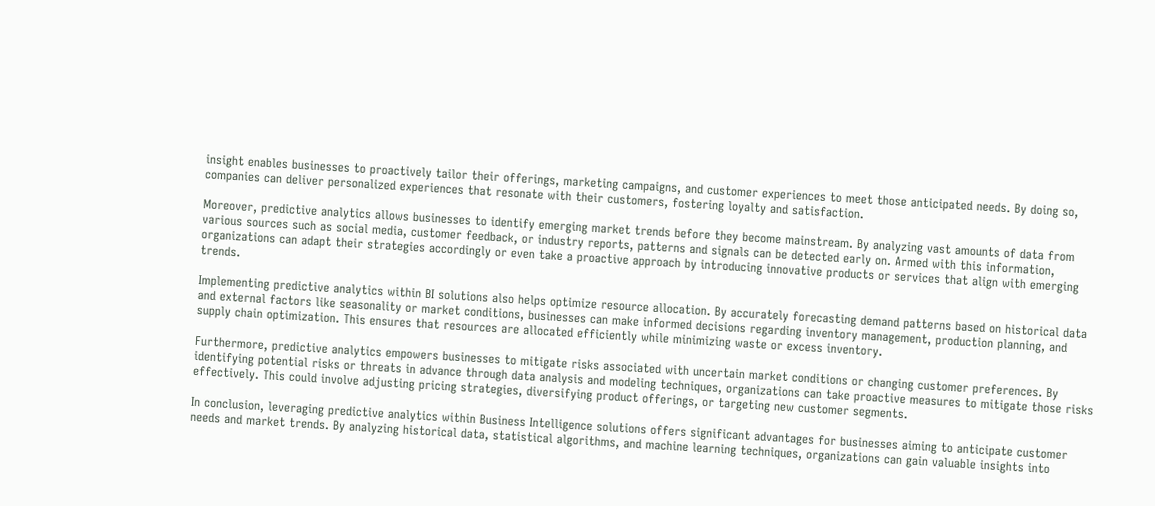insight enables businesses to proactively tailor their offerings, marketing campaigns, and customer experiences to meet those anticipated needs. By doing so, companies can deliver personalized experiences that resonate with their customers, fostering loyalty and satisfaction.

Moreover, predictive analytics allows businesses to identify emerging market trends before they become mainstream. By analyzing vast amounts of data from various sources such as social media, customer feedback, or industry reports, patterns and signals can be detected early on. Armed with this information, organizations can adapt their strategies accordingly or even take a proactive approach by introducing innovative products or services that align with emerging trends.

Implementing predictive analytics within BI solutions also helps optimize resource allocation. By accurately forecasting demand patterns based on historical data and external factors like seasonality or market conditions, businesses can make informed decisions regarding inventory management, production planning, and supply chain optimization. This ensures that resources are allocated efficiently while minimizing waste or excess inventory.

Furthermore, predictive analytics empowers businesses to mitigate risks associated with uncertain market conditions or changing customer preferences. By identifying potential risks or threats in advance through data analysis and modeling techniques, organizations can take proactive measures to mitigate those risks effectively. This could involve adjusting pricing strategies, diversifying product offerings, or targeting new customer segments.

In conclusion, leveraging predictive analytics within Business Intelligence solutions offers significant advantages for businesses aiming to anticipate customer needs and market trends. By analyzing historical data, statistical algorithms, and machine learning techniques, organizations can gain valuable insights into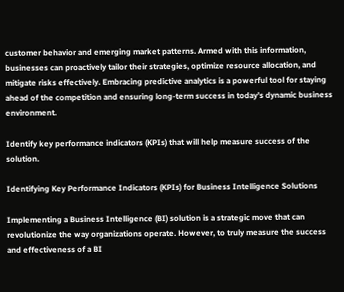customer behavior and emerging market patterns. Armed with this information, businesses can proactively tailor their strategies, optimize resource allocation, and mitigate risks effectively. Embracing predictive analytics is a powerful tool for staying ahead of the competition and ensuring long-term success in today’s dynamic business environment.

Identify key performance indicators (KPIs) that will help measure success of the solution.

Identifying Key Performance Indicators (KPIs) for Business Intelligence Solutions

Implementing a Business Intelligence (BI) solution is a strategic move that can revolutionize the way organizations operate. However, to truly measure the success and effectiveness of a BI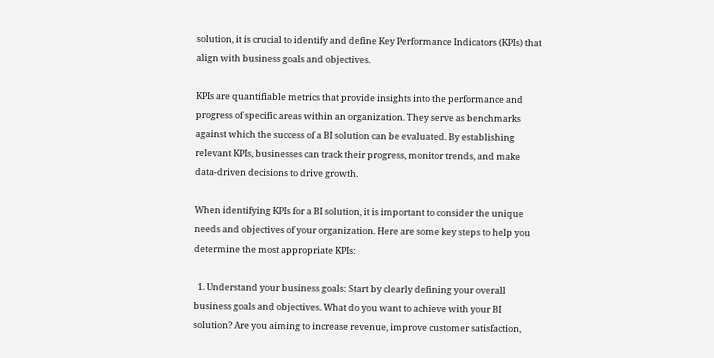solution, it is crucial to identify and define Key Performance Indicators (KPIs) that align with business goals and objectives.

KPIs are quantifiable metrics that provide insights into the performance and progress of specific areas within an organization. They serve as benchmarks against which the success of a BI solution can be evaluated. By establishing relevant KPIs, businesses can track their progress, monitor trends, and make data-driven decisions to drive growth.

When identifying KPIs for a BI solution, it is important to consider the unique needs and objectives of your organization. Here are some key steps to help you determine the most appropriate KPIs:

  1. Understand your business goals: Start by clearly defining your overall business goals and objectives. What do you want to achieve with your BI solution? Are you aiming to increase revenue, improve customer satisfaction,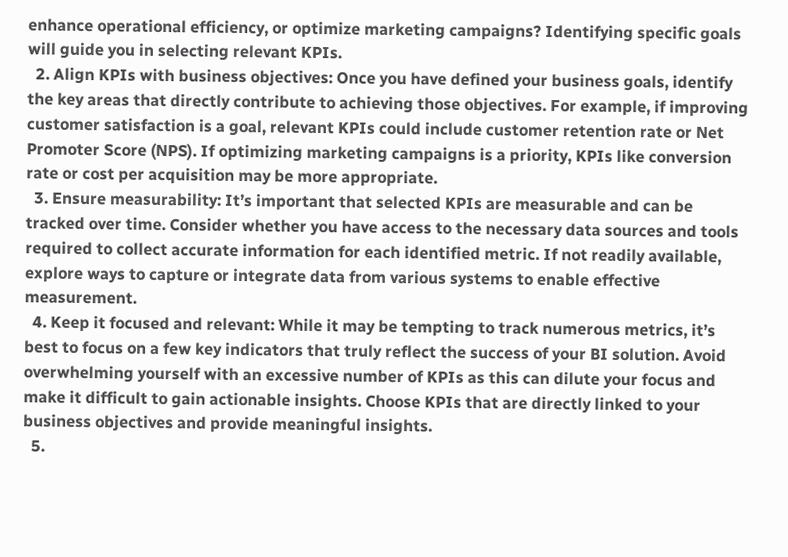enhance operational efficiency, or optimize marketing campaigns? Identifying specific goals will guide you in selecting relevant KPIs.
  2. Align KPIs with business objectives: Once you have defined your business goals, identify the key areas that directly contribute to achieving those objectives. For example, if improving customer satisfaction is a goal, relevant KPIs could include customer retention rate or Net Promoter Score (NPS). If optimizing marketing campaigns is a priority, KPIs like conversion rate or cost per acquisition may be more appropriate.
  3. Ensure measurability: It’s important that selected KPIs are measurable and can be tracked over time. Consider whether you have access to the necessary data sources and tools required to collect accurate information for each identified metric. If not readily available, explore ways to capture or integrate data from various systems to enable effective measurement.
  4. Keep it focused and relevant: While it may be tempting to track numerous metrics, it’s best to focus on a few key indicators that truly reflect the success of your BI solution. Avoid overwhelming yourself with an excessive number of KPIs as this can dilute your focus and make it difficult to gain actionable insights. Choose KPIs that are directly linked to your business objectives and provide meaningful insights.
  5.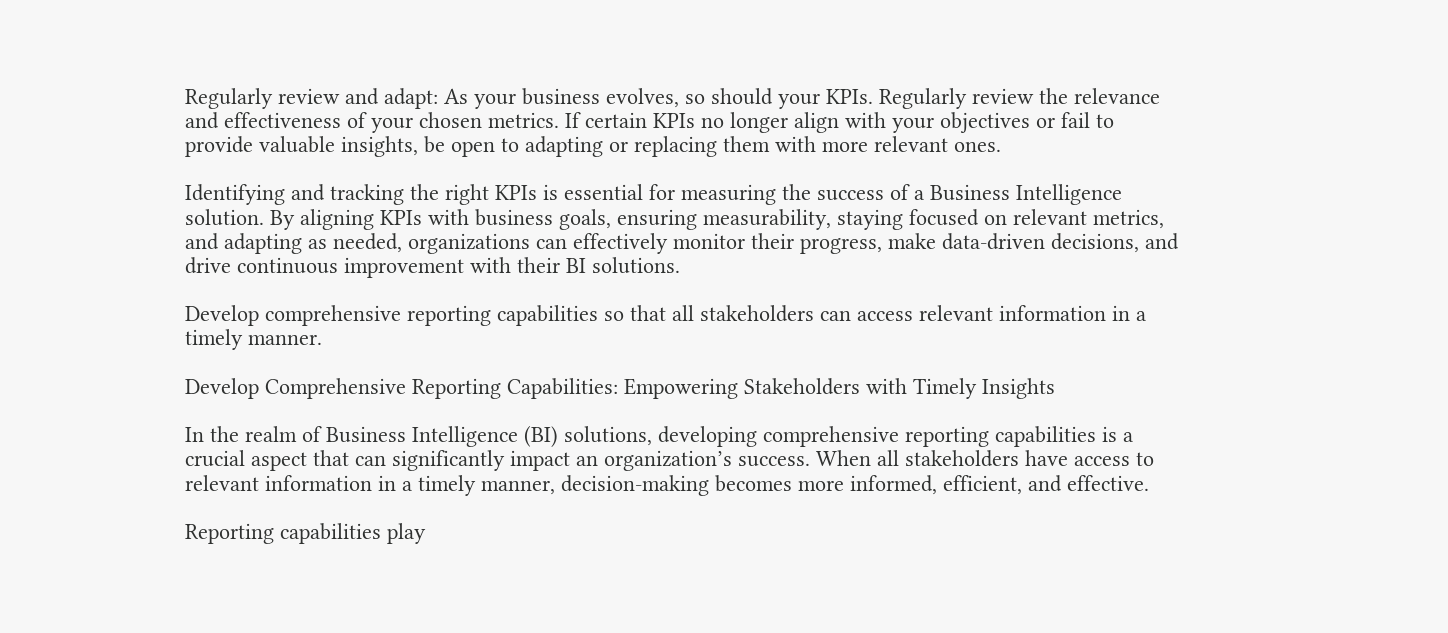Regularly review and adapt: As your business evolves, so should your KPIs. Regularly review the relevance and effectiveness of your chosen metrics. If certain KPIs no longer align with your objectives or fail to provide valuable insights, be open to adapting or replacing them with more relevant ones.

Identifying and tracking the right KPIs is essential for measuring the success of a Business Intelligence solution. By aligning KPIs with business goals, ensuring measurability, staying focused on relevant metrics, and adapting as needed, organizations can effectively monitor their progress, make data-driven decisions, and drive continuous improvement with their BI solutions.

Develop comprehensive reporting capabilities so that all stakeholders can access relevant information in a timely manner.

Develop Comprehensive Reporting Capabilities: Empowering Stakeholders with Timely Insights

In the realm of Business Intelligence (BI) solutions, developing comprehensive reporting capabilities is a crucial aspect that can significantly impact an organization’s success. When all stakeholders have access to relevant information in a timely manner, decision-making becomes more informed, efficient, and effective.

Reporting capabilities play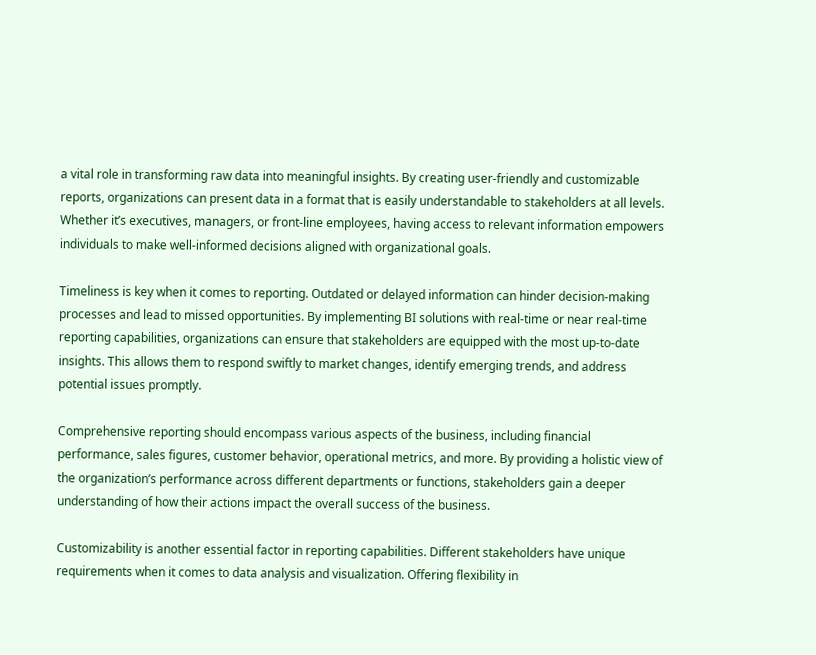a vital role in transforming raw data into meaningful insights. By creating user-friendly and customizable reports, organizations can present data in a format that is easily understandable to stakeholders at all levels. Whether it’s executives, managers, or front-line employees, having access to relevant information empowers individuals to make well-informed decisions aligned with organizational goals.

Timeliness is key when it comes to reporting. Outdated or delayed information can hinder decision-making processes and lead to missed opportunities. By implementing BI solutions with real-time or near real-time reporting capabilities, organizations can ensure that stakeholders are equipped with the most up-to-date insights. This allows them to respond swiftly to market changes, identify emerging trends, and address potential issues promptly.

Comprehensive reporting should encompass various aspects of the business, including financial performance, sales figures, customer behavior, operational metrics, and more. By providing a holistic view of the organization’s performance across different departments or functions, stakeholders gain a deeper understanding of how their actions impact the overall success of the business.

Customizability is another essential factor in reporting capabilities. Different stakeholders have unique requirements when it comes to data analysis and visualization. Offering flexibility in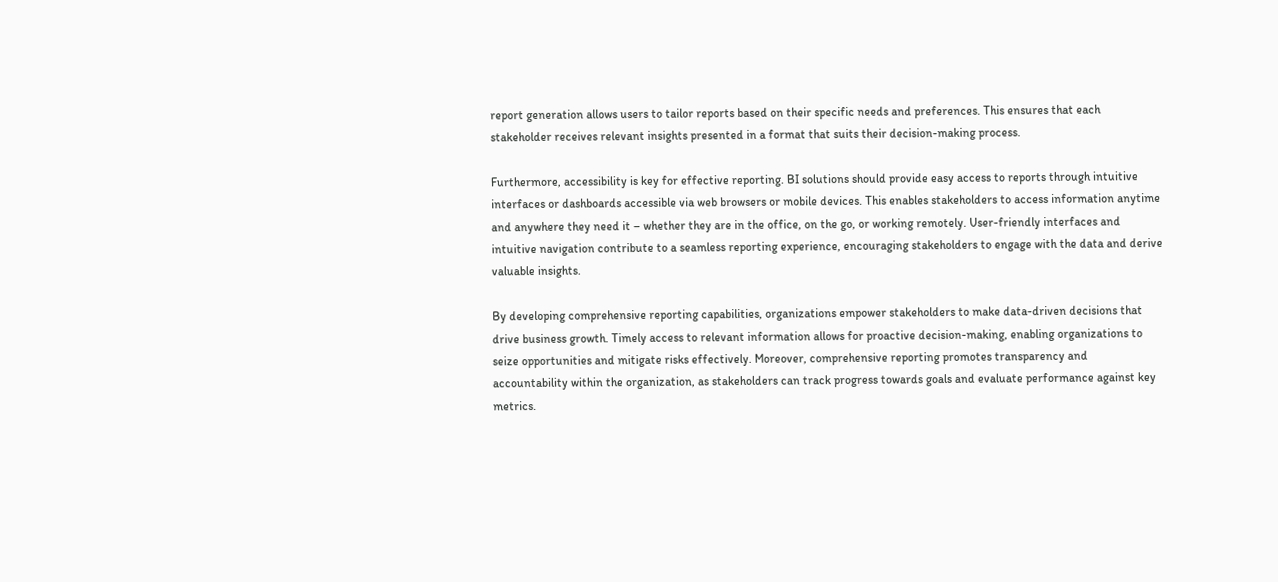report generation allows users to tailor reports based on their specific needs and preferences. This ensures that each stakeholder receives relevant insights presented in a format that suits their decision-making process.

Furthermore, accessibility is key for effective reporting. BI solutions should provide easy access to reports through intuitive interfaces or dashboards accessible via web browsers or mobile devices. This enables stakeholders to access information anytime and anywhere they need it – whether they are in the office, on the go, or working remotely. User-friendly interfaces and intuitive navigation contribute to a seamless reporting experience, encouraging stakeholders to engage with the data and derive valuable insights.

By developing comprehensive reporting capabilities, organizations empower stakeholders to make data-driven decisions that drive business growth. Timely access to relevant information allows for proactive decision-making, enabling organizations to seize opportunities and mitigate risks effectively. Moreover, comprehensive reporting promotes transparency and accountability within the organization, as stakeholders can track progress towards goals and evaluate performance against key metrics.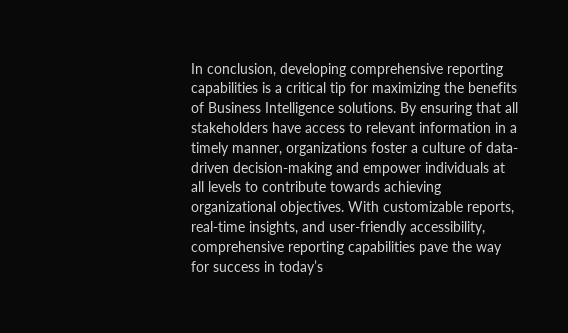In conclusion, developing comprehensive reporting capabilities is a critical tip for maximizing the benefits of Business Intelligence solutions. By ensuring that all stakeholders have access to relevant information in a timely manner, organizations foster a culture of data-driven decision-making and empower individuals at all levels to contribute towards achieving organizational objectives. With customizable reports, real-time insights, and user-friendly accessibility, comprehensive reporting capabilities pave the way for success in today’s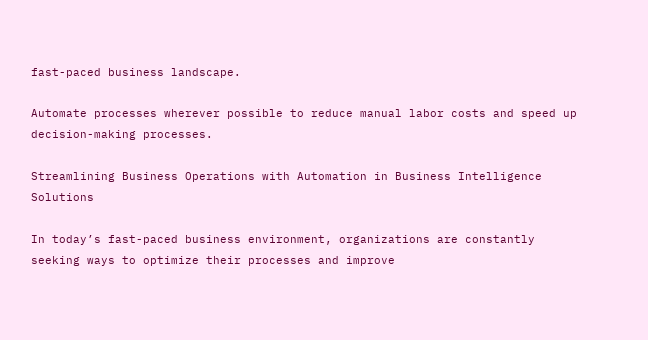fast-paced business landscape.

Automate processes wherever possible to reduce manual labor costs and speed up decision-making processes.

Streamlining Business Operations with Automation in Business Intelligence Solutions

In today’s fast-paced business environment, organizations are constantly seeking ways to optimize their processes and improve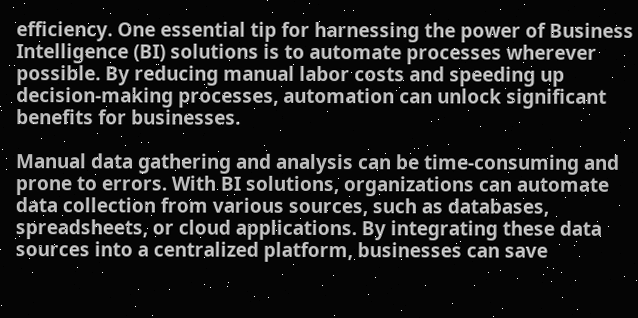efficiency. One essential tip for harnessing the power of Business Intelligence (BI) solutions is to automate processes wherever possible. By reducing manual labor costs and speeding up decision-making processes, automation can unlock significant benefits for businesses.

Manual data gathering and analysis can be time-consuming and prone to errors. With BI solutions, organizations can automate data collection from various sources, such as databases, spreadsheets, or cloud applications. By integrating these data sources into a centralized platform, businesses can save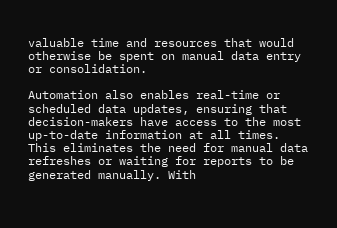valuable time and resources that would otherwise be spent on manual data entry or consolidation.

Automation also enables real-time or scheduled data updates, ensuring that decision-makers have access to the most up-to-date information at all times. This eliminates the need for manual data refreshes or waiting for reports to be generated manually. With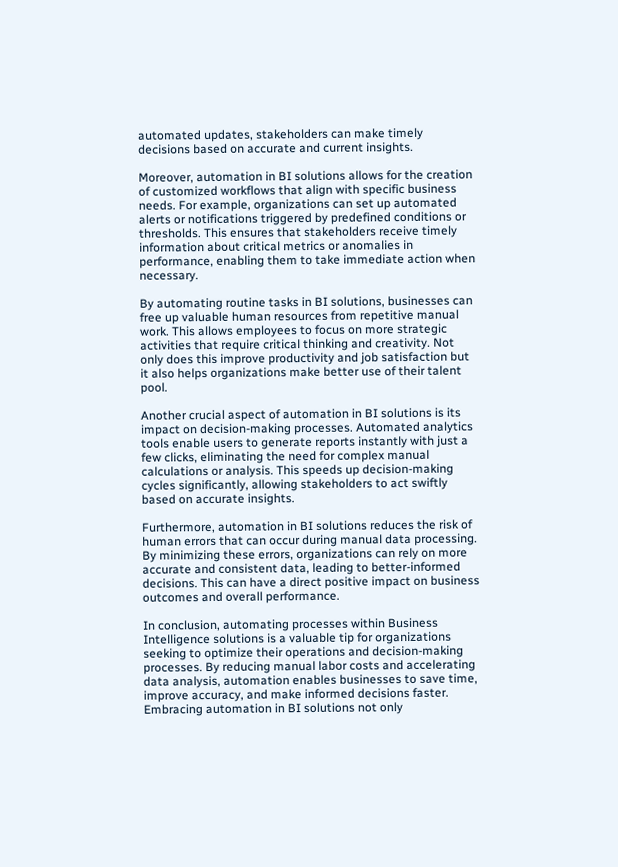automated updates, stakeholders can make timely decisions based on accurate and current insights.

Moreover, automation in BI solutions allows for the creation of customized workflows that align with specific business needs. For example, organizations can set up automated alerts or notifications triggered by predefined conditions or thresholds. This ensures that stakeholders receive timely information about critical metrics or anomalies in performance, enabling them to take immediate action when necessary.

By automating routine tasks in BI solutions, businesses can free up valuable human resources from repetitive manual work. This allows employees to focus on more strategic activities that require critical thinking and creativity. Not only does this improve productivity and job satisfaction but it also helps organizations make better use of their talent pool.

Another crucial aspect of automation in BI solutions is its impact on decision-making processes. Automated analytics tools enable users to generate reports instantly with just a few clicks, eliminating the need for complex manual calculations or analysis. This speeds up decision-making cycles significantly, allowing stakeholders to act swiftly based on accurate insights.

Furthermore, automation in BI solutions reduces the risk of human errors that can occur during manual data processing. By minimizing these errors, organizations can rely on more accurate and consistent data, leading to better-informed decisions. This can have a direct positive impact on business outcomes and overall performance.

In conclusion, automating processes within Business Intelligence solutions is a valuable tip for organizations seeking to optimize their operations and decision-making processes. By reducing manual labor costs and accelerating data analysis, automation enables businesses to save time, improve accuracy, and make informed decisions faster. Embracing automation in BI solutions not only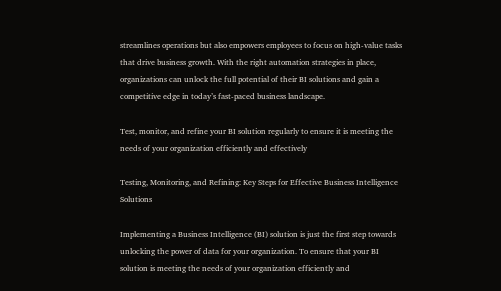streamlines operations but also empowers employees to focus on high-value tasks that drive business growth. With the right automation strategies in place, organizations can unlock the full potential of their BI solutions and gain a competitive edge in today’s fast-paced business landscape.

Test, monitor, and refine your BI solution regularly to ensure it is meeting the needs of your organization efficiently and effectively

Testing, Monitoring, and Refining: Key Steps for Effective Business Intelligence Solutions

Implementing a Business Intelligence (BI) solution is just the first step towards unlocking the power of data for your organization. To ensure that your BI solution is meeting the needs of your organization efficiently and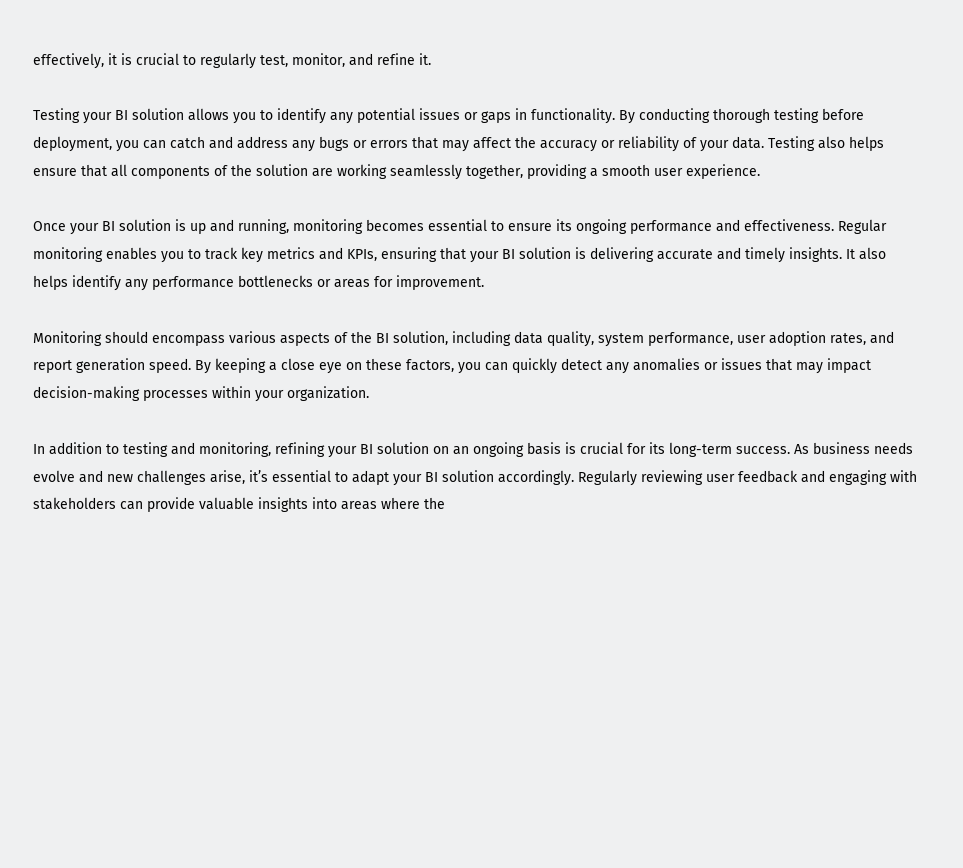effectively, it is crucial to regularly test, monitor, and refine it.

Testing your BI solution allows you to identify any potential issues or gaps in functionality. By conducting thorough testing before deployment, you can catch and address any bugs or errors that may affect the accuracy or reliability of your data. Testing also helps ensure that all components of the solution are working seamlessly together, providing a smooth user experience.

Once your BI solution is up and running, monitoring becomes essential to ensure its ongoing performance and effectiveness. Regular monitoring enables you to track key metrics and KPIs, ensuring that your BI solution is delivering accurate and timely insights. It also helps identify any performance bottlenecks or areas for improvement.

Monitoring should encompass various aspects of the BI solution, including data quality, system performance, user adoption rates, and report generation speed. By keeping a close eye on these factors, you can quickly detect any anomalies or issues that may impact decision-making processes within your organization.

In addition to testing and monitoring, refining your BI solution on an ongoing basis is crucial for its long-term success. As business needs evolve and new challenges arise, it’s essential to adapt your BI solution accordingly. Regularly reviewing user feedback and engaging with stakeholders can provide valuable insights into areas where the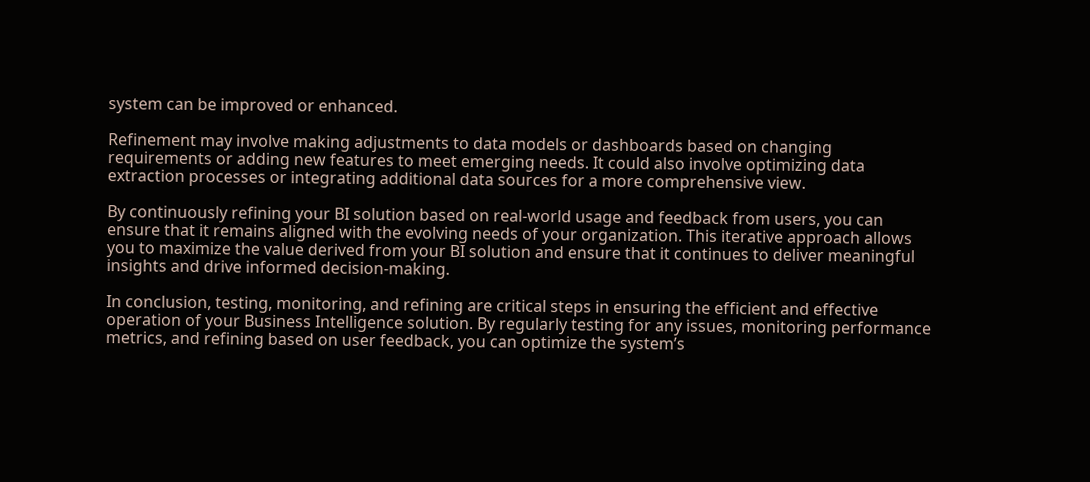system can be improved or enhanced.

Refinement may involve making adjustments to data models or dashboards based on changing requirements or adding new features to meet emerging needs. It could also involve optimizing data extraction processes or integrating additional data sources for a more comprehensive view.

By continuously refining your BI solution based on real-world usage and feedback from users, you can ensure that it remains aligned with the evolving needs of your organization. This iterative approach allows you to maximize the value derived from your BI solution and ensure that it continues to deliver meaningful insights and drive informed decision-making.

In conclusion, testing, monitoring, and refining are critical steps in ensuring the efficient and effective operation of your Business Intelligence solution. By regularly testing for any issues, monitoring performance metrics, and refining based on user feedback, you can optimize the system’s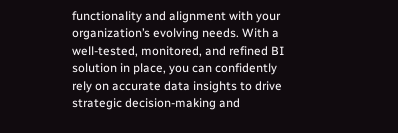functionality and alignment with your organization’s evolving needs. With a well-tested, monitored, and refined BI solution in place, you can confidently rely on accurate data insights to drive strategic decision-making and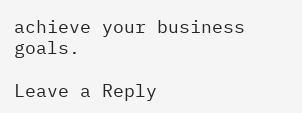achieve your business goals.

Leave a Reply